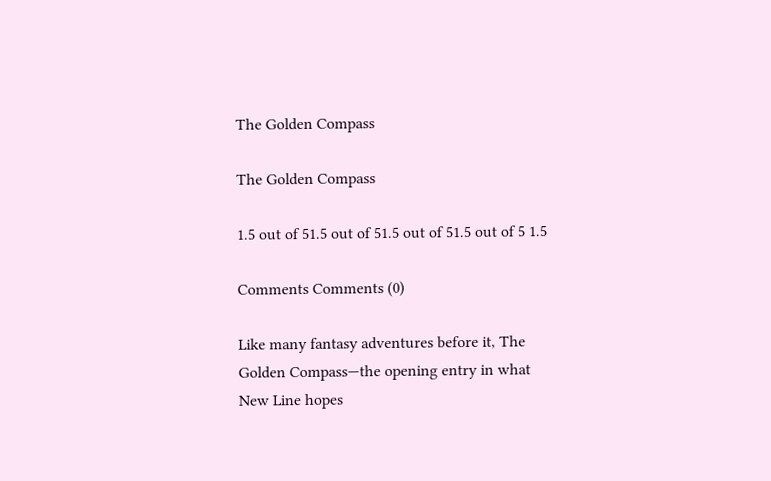The Golden Compass

The Golden Compass

1.5 out of 51.5 out of 51.5 out of 51.5 out of 5 1.5

Comments Comments (0)

Like many fantasy adventures before it, The Golden Compass—the opening entry in what New Line hopes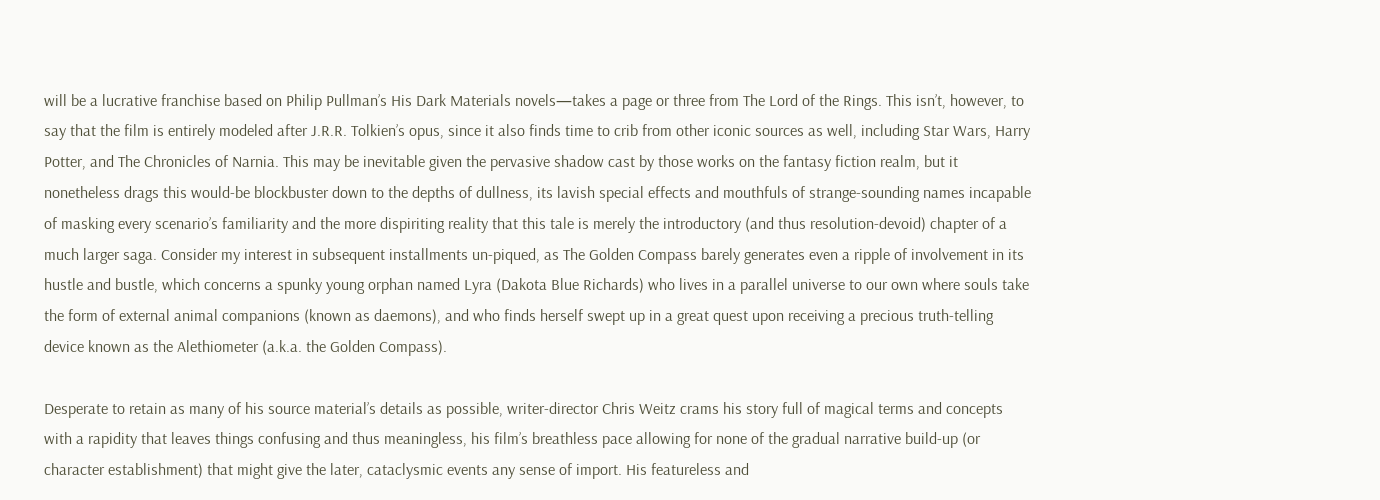will be a lucrative franchise based on Philip Pullman’s His Dark Materials novels—takes a page or three from The Lord of the Rings. This isn’t, however, to say that the film is entirely modeled after J.R.R. Tolkien’s opus, since it also finds time to crib from other iconic sources as well, including Star Wars, Harry Potter, and The Chronicles of Narnia. This may be inevitable given the pervasive shadow cast by those works on the fantasy fiction realm, but it nonetheless drags this would-be blockbuster down to the depths of dullness, its lavish special effects and mouthfuls of strange-sounding names incapable of masking every scenario’s familiarity and the more dispiriting reality that this tale is merely the introductory (and thus resolution-devoid) chapter of a much larger saga. Consider my interest in subsequent installments un-piqued, as The Golden Compass barely generates even a ripple of involvement in its hustle and bustle, which concerns a spunky young orphan named Lyra (Dakota Blue Richards) who lives in a parallel universe to our own where souls take the form of external animal companions (known as daemons), and who finds herself swept up in a great quest upon receiving a precious truth-telling device known as the Alethiometer (a.k.a. the Golden Compass).

Desperate to retain as many of his source material’s details as possible, writer-director Chris Weitz crams his story full of magical terms and concepts with a rapidity that leaves things confusing and thus meaningless, his film’s breathless pace allowing for none of the gradual narrative build-up (or character establishment) that might give the later, cataclysmic events any sense of import. His featureless and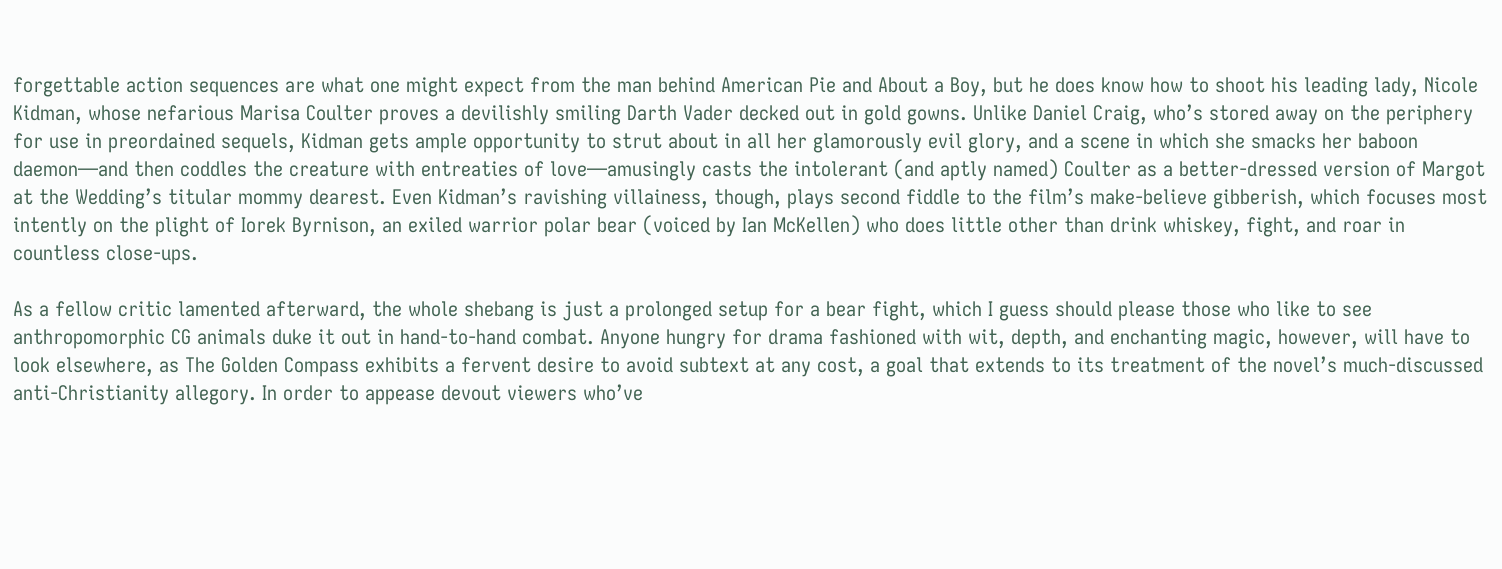forgettable action sequences are what one might expect from the man behind American Pie and About a Boy, but he does know how to shoot his leading lady, Nicole Kidman, whose nefarious Marisa Coulter proves a devilishly smiling Darth Vader decked out in gold gowns. Unlike Daniel Craig, who’s stored away on the periphery for use in preordained sequels, Kidman gets ample opportunity to strut about in all her glamorously evil glory, and a scene in which she smacks her baboon daemon—and then coddles the creature with entreaties of love—amusingly casts the intolerant (and aptly named) Coulter as a better-dressed version of Margot at the Wedding’s titular mommy dearest. Even Kidman’s ravishing villainess, though, plays second fiddle to the film’s make-believe gibberish, which focuses most intently on the plight of Iorek Byrnison, an exiled warrior polar bear (voiced by Ian McKellen) who does little other than drink whiskey, fight, and roar in countless close-ups.

As a fellow critic lamented afterward, the whole shebang is just a prolonged setup for a bear fight, which I guess should please those who like to see anthropomorphic CG animals duke it out in hand-to-hand combat. Anyone hungry for drama fashioned with wit, depth, and enchanting magic, however, will have to look elsewhere, as The Golden Compass exhibits a fervent desire to avoid subtext at any cost, a goal that extends to its treatment of the novel’s much-discussed anti-Christianity allegory. In order to appease devout viewers who’ve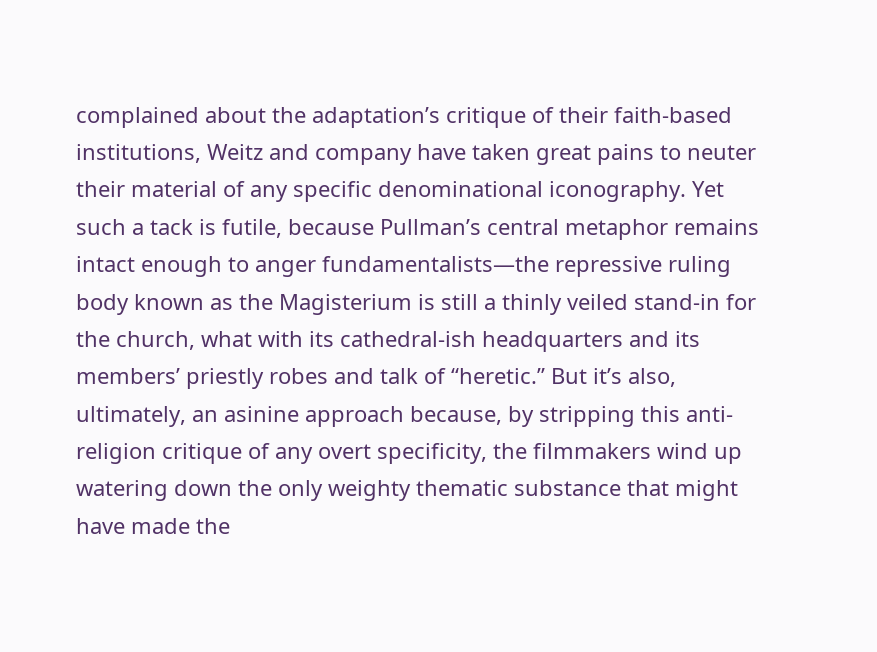complained about the adaptation’s critique of their faith-based institutions, Weitz and company have taken great pains to neuter their material of any specific denominational iconography. Yet such a tack is futile, because Pullman’s central metaphor remains intact enough to anger fundamentalists—the repressive ruling body known as the Magisterium is still a thinly veiled stand-in for the church, what with its cathedral-ish headquarters and its members’ priestly robes and talk of “heretic.” But it’s also, ultimately, an asinine approach because, by stripping this anti-religion critique of any overt specificity, the filmmakers wind up watering down the only weighty thematic substance that might have made the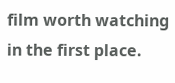film worth watching in the first place.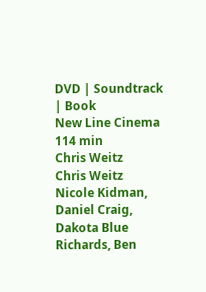DVD | Soundtrack | Book
New Line Cinema
114 min
Chris Weitz
Chris Weitz
Nicole Kidman, Daniel Craig, Dakota Blue Richards, Ben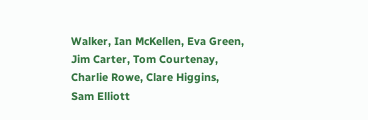Walker, Ian McKellen, Eva Green, Jim Carter, Tom Courtenay, Charlie Rowe, Clare Higgins, Sam Elliott